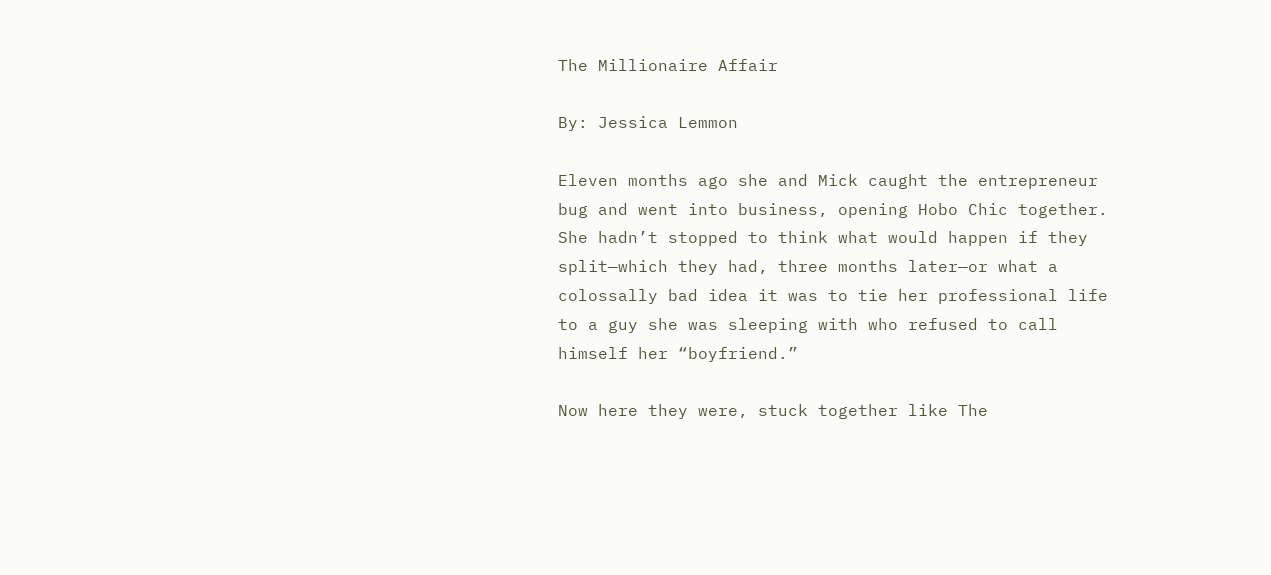The Millionaire Affair

By: Jessica Lemmon

Eleven months ago she and Mick caught the entrepreneur bug and went into business, opening Hobo Chic together. She hadn’t stopped to think what would happen if they split—which they had, three months later—or what a colossally bad idea it was to tie her professional life to a guy she was sleeping with who refused to call himself her “boyfriend.”

Now here they were, stuck together like The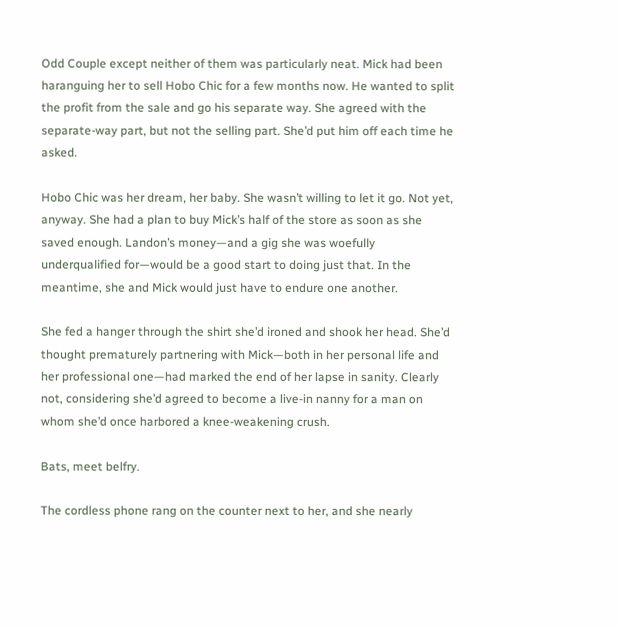Odd Couple except neither of them was particularly neat. Mick had been haranguing her to sell Hobo Chic for a few months now. He wanted to split the profit from the sale and go his separate way. She agreed with the separate-way part, but not the selling part. She’d put him off each time he asked.

Hobo Chic was her dream, her baby. She wasn’t willing to let it go. Not yet, anyway. She had a plan to buy Mick’s half of the store as soon as she saved enough. Landon’s money—and a gig she was woefully underqualified for—would be a good start to doing just that. In the meantime, she and Mick would just have to endure one another.

She fed a hanger through the shirt she’d ironed and shook her head. She’d thought prematurely partnering with Mick—both in her personal life and her professional one—had marked the end of her lapse in sanity. Clearly not, considering she’d agreed to become a live-in nanny for a man on whom she’d once harbored a knee-weakening crush.

Bats, meet belfry.

The cordless phone rang on the counter next to her, and she nearly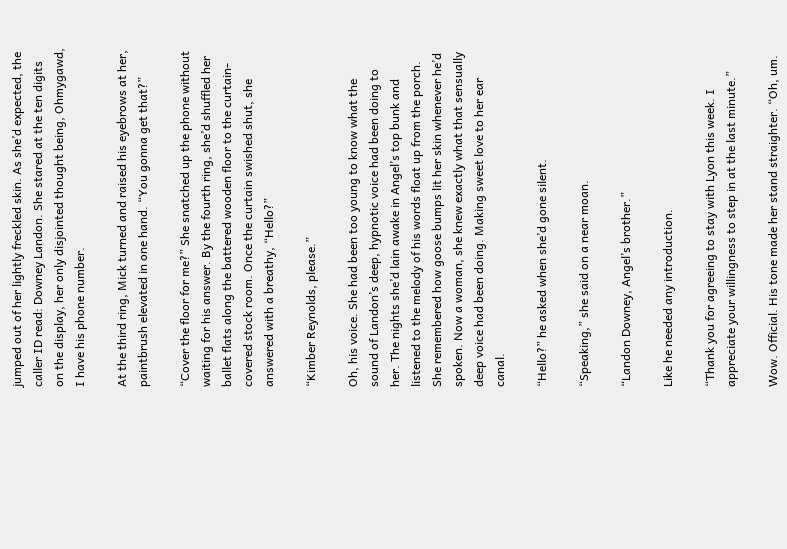jumped out of her lightly freckled skin. As she’d expected, the caller ID read: Downey Landon. She stared at the ten digits on the display, her only disjointed thought being, Ohmygawd, I have his phone number.

At the third ring, Mick turned and raised his eyebrows at her, paintbrush elevated in one hand. “You gonna get that?”

“Cover the floor for me?” She snatched up the phone without waiting for his answer. By the fourth ring, she’d shuffled her ballet flats along the battered wooden floor to the curtain-covered stock room. Once the curtain swished shut, she answered with a breathy, “Hello?”

“Kimber Reynolds, please.”

Oh, his voice. She had been too young to know what the sound of Landon’s deep, hypnotic voice had been doing to her. The nights she’d lain awake in Angel’s top bunk and listened to the melody of his words float up from the porch. She remembered how goose bumps lit her skin whenever he’d spoken. Now a woman, she knew exactly what that sensually deep voice had been doing. Making sweet love to her ear canal.

“Hello?” he asked when she’d gone silent.

“Speaking,” she said on a near moan.

“Landon Downey, Angel’s brother.”

Like he needed any introduction.

“Thank you for agreeing to stay with Lyon this week. I appreciate your willingness to step in at the last minute.”

Wow. Official. His tone made her stand straighter. “Oh, um.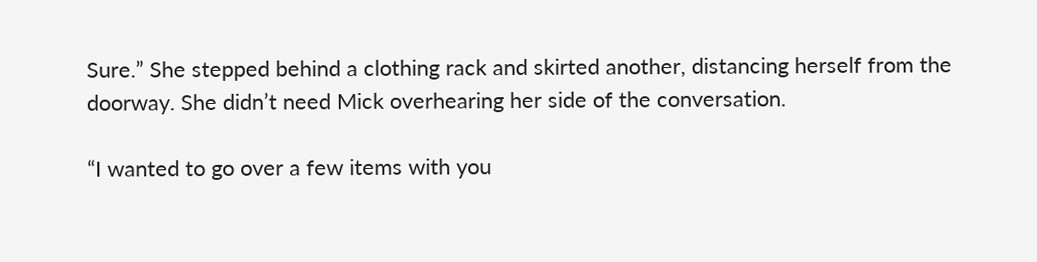Sure.” She stepped behind a clothing rack and skirted another, distancing herself from the doorway. She didn’t need Mick overhearing her side of the conversation.

“I wanted to go over a few items with you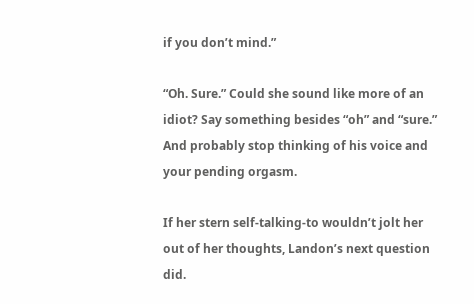if you don’t mind.”

“Oh. Sure.” Could she sound like more of an idiot? Say something besides “oh” and “sure.” And probably stop thinking of his voice and your pending orgasm.

If her stern self-talking-to wouldn’t jolt her out of her thoughts, Landon’s next question did.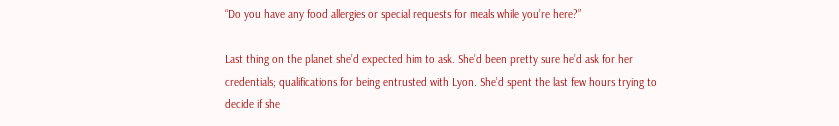“Do you have any food allergies or special requests for meals while you’re here?”

Last thing on the planet she’d expected him to ask. She’d been pretty sure he’d ask for her credentials; qualifications for being entrusted with Lyon. She’d spent the last few hours trying to decide if she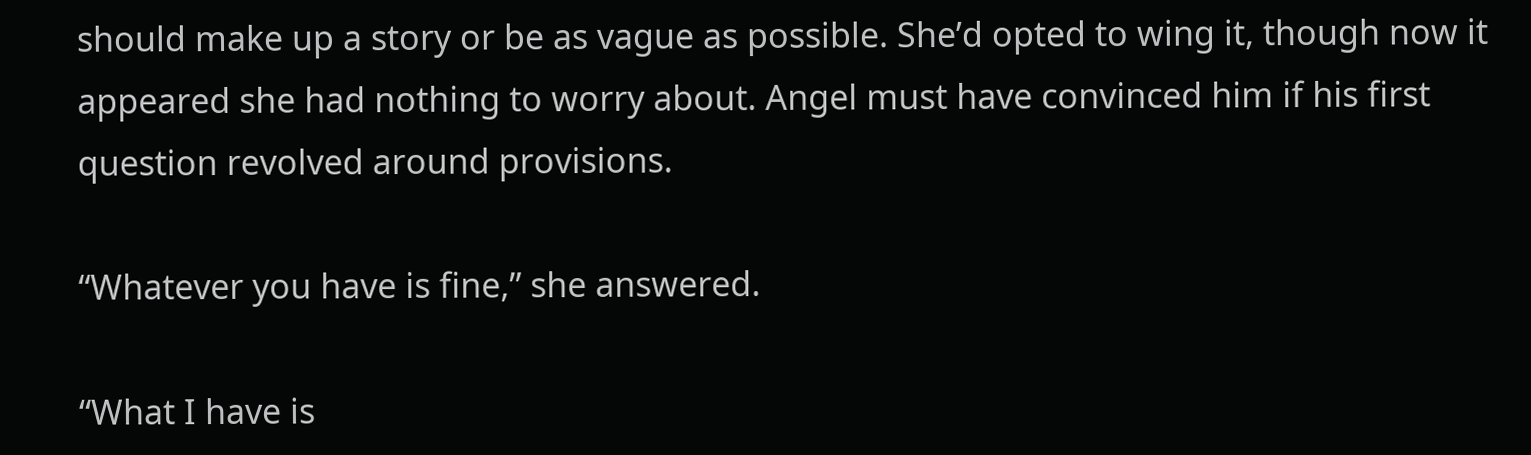should make up a story or be as vague as possible. She’d opted to wing it, though now it appeared she had nothing to worry about. Angel must have convinced him if his first question revolved around provisions.

“Whatever you have is fine,” she answered.

“What I have is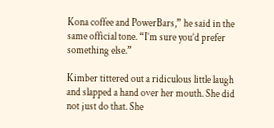Kona coffee and PowerBars,” he said in the same official tone. “I’m sure you’d prefer something else.”

Kimber tittered out a ridiculous little laugh and slapped a hand over her mouth. She did not just do that. She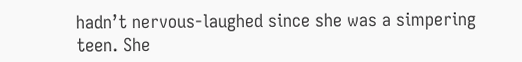hadn’t nervous-laughed since she was a simpering teen. She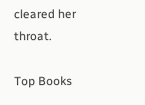cleared her throat.

Top Books